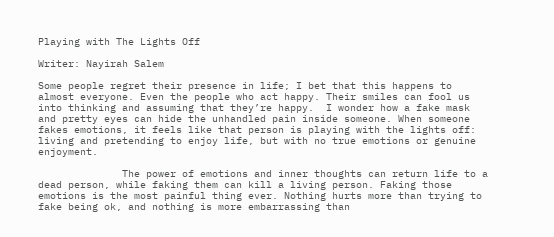Playing with The Lights Off

Writer: Nayirah Salem

Some people regret their presence in life; I bet that this happens to almost everyone. Even the people who act happy. Their smiles can fool us into thinking and assuming that they’re happy.  I wonder how a fake mask and pretty eyes can hide the unhandled pain inside someone. When someone fakes emotions, it feels like that person is playing with the lights off: living and pretending to enjoy life, but with no true emotions or genuine enjoyment.

              The power of emotions and inner thoughts can return life to a dead person, while faking them can kill a living person. Faking those emotions is the most painful thing ever. Nothing hurts more than trying to fake being ok, and nothing is more embarrassing than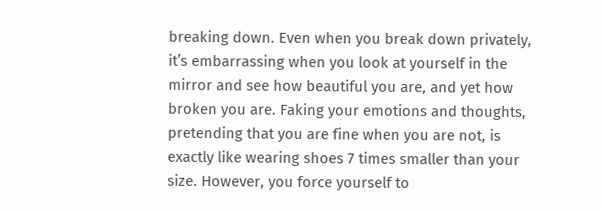breaking down. Even when you break down privately, it’s embarrassing when you look at yourself in the mirror and see how beautiful you are, and yet how broken you are. Faking your emotions and thoughts, pretending that you are fine when you are not, is exactly like wearing shoes 7 times smaller than your size. However, you force yourself to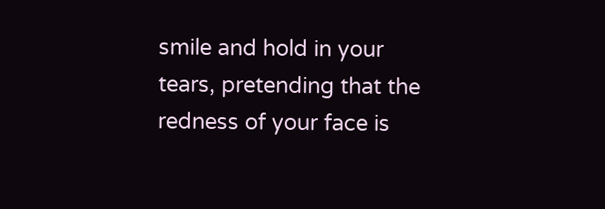smile and hold in your tears, pretending that the redness of your face is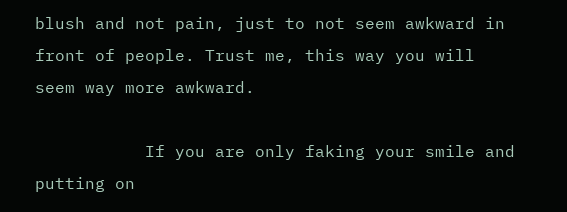blush and not pain, just to not seem awkward in front of people. Trust me, this way you will seem way more awkward.

           If you are only faking your smile and putting on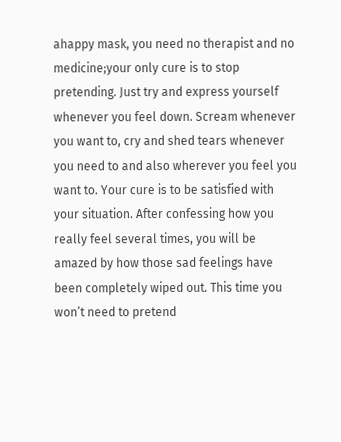ahappy mask, you need no therapist and no medicine;your only cure is to stop pretending. Just try and express yourself whenever you feel down. Scream whenever you want to, cry and shed tears whenever you need to and also wherever you feel you want to. Your cure is to be satisfied with your situation. After confessing how you really feel several times, you will be amazed by how those sad feelings have been completely wiped out. This time you won’t need to pretend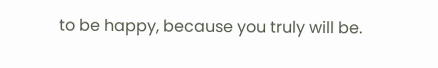to be happy, because you truly will be.